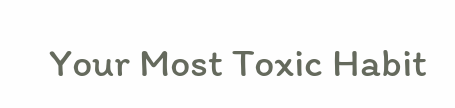Your Most Toxic Habit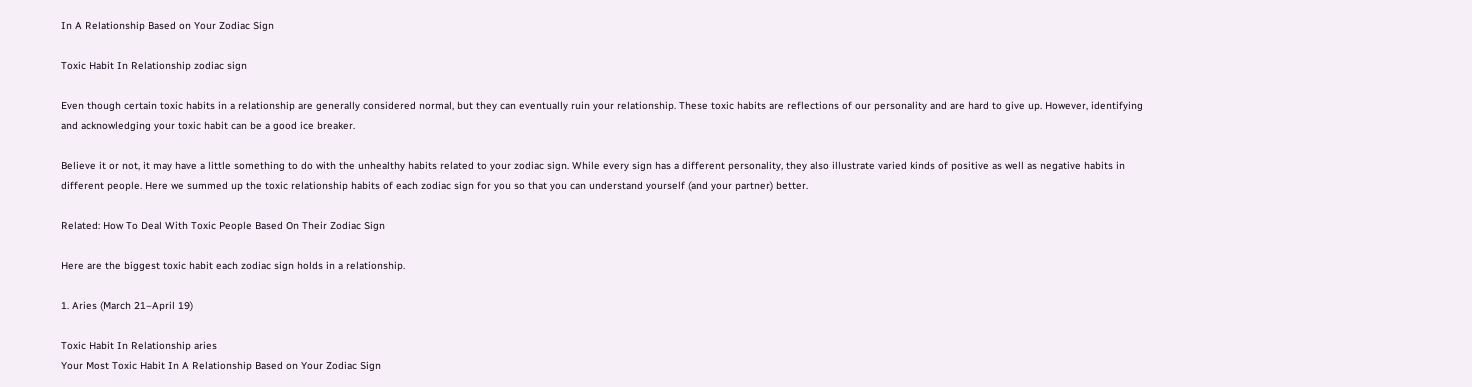In A Relationship Based on Your Zodiac Sign

Toxic Habit In Relationship zodiac sign

Even though certain toxic habits in a relationship are generally considered normal, but they can eventually ruin your relationship. These toxic habits are reflections of our personality and are hard to give up. However, identifying and acknowledging your toxic habit can be a good ice breaker.

Believe it or not, it may have a little something to do with the unhealthy habits related to your zodiac sign. While every sign has a different personality, they also illustrate varied kinds of positive as well as negative habits in different people. Here we summed up the toxic relationship habits of each zodiac sign for you so that you can understand yourself (and your partner) better.

Related: How To Deal With Toxic People Based On Their Zodiac Sign

Here are the biggest toxic habit each zodiac sign holds in a relationship.

1. Aries (March 21–April 19)

Toxic Habit In Relationship aries
Your Most Toxic Habit In A Relationship Based on Your Zodiac Sign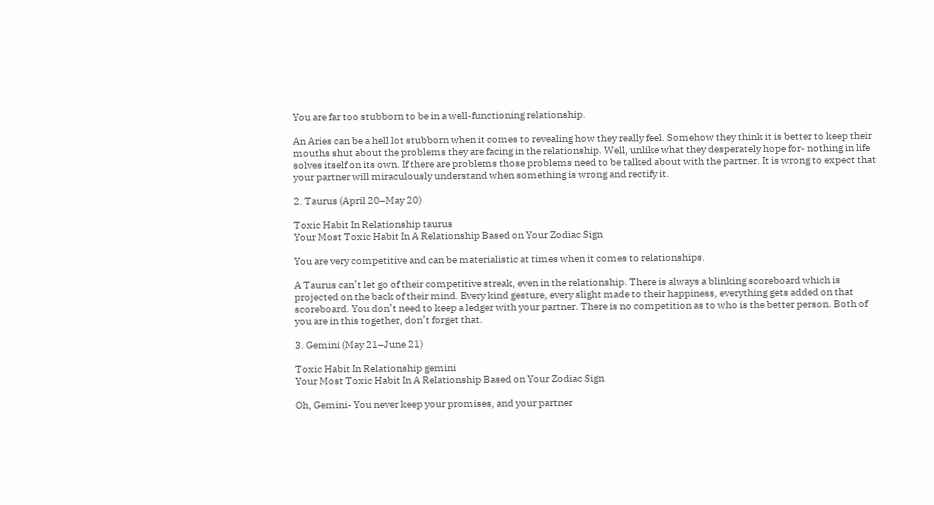You are far too stubborn to be in a well-functioning relationship.

An Aries can be a hell lot stubborn when it comes to revealing how they really feel. Somehow they think it is better to keep their mouths shut about the problems they are facing in the relationship. Well, unlike what they desperately hope for- nothing in life solves itself on its own. If there are problems those problems need to be talked about with the partner. It is wrong to expect that your partner will miraculously understand when something is wrong and rectify it.

2. Taurus (April 20–May 20)

Toxic Habit In Relationship taurus
Your Most Toxic Habit In A Relationship Based on Your Zodiac Sign

You are very competitive and can be materialistic at times when it comes to relationships.

A Taurus can’t let go of their competitive streak, even in the relationship. There is always a blinking scoreboard which is projected on the back of their mind. Every kind gesture, every slight made to their happiness, everything gets added on that scoreboard. You don’t need to keep a ledger with your partner. There is no competition as to who is the better person. Both of you are in this together, don’t forget that.

3. Gemini (May 21–June 21)

Toxic Habit In Relationship gemini
Your Most Toxic Habit In A Relationship Based on Your Zodiac Sign

Oh, Gemini- You never keep your promises, and your partner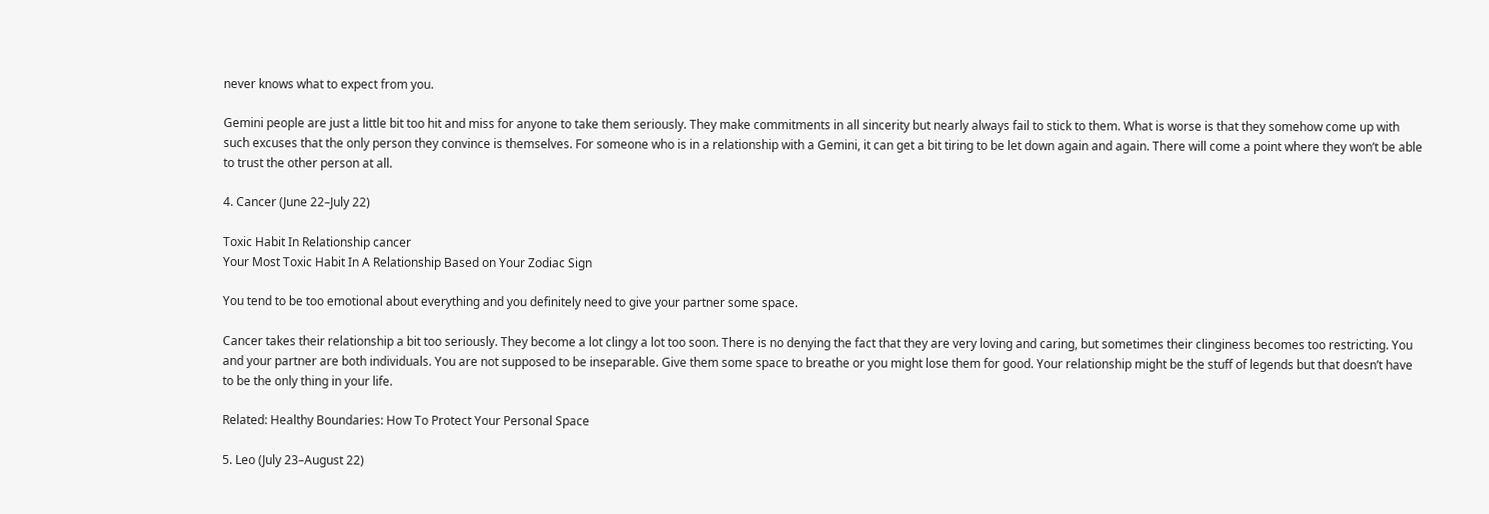never knows what to expect from you.

Gemini people are just a little bit too hit and miss for anyone to take them seriously. They make commitments in all sincerity but nearly always fail to stick to them. What is worse is that they somehow come up with such excuses that the only person they convince is themselves. For someone who is in a relationship with a Gemini, it can get a bit tiring to be let down again and again. There will come a point where they won’t be able to trust the other person at all.

4. Cancer (June 22–July 22)

Toxic Habit In Relationship cancer
Your Most Toxic Habit In A Relationship Based on Your Zodiac Sign

You tend to be too emotional about everything and you definitely need to give your partner some space.

Cancer takes their relationship a bit too seriously. They become a lot clingy a lot too soon. There is no denying the fact that they are very loving and caring, but sometimes their clinginess becomes too restricting. You and your partner are both individuals. You are not supposed to be inseparable. Give them some space to breathe or you might lose them for good. Your relationship might be the stuff of legends but that doesn’t have to be the only thing in your life.

Related: Healthy Boundaries: How To Protect Your Personal Space

5. Leo (July 23–August 22)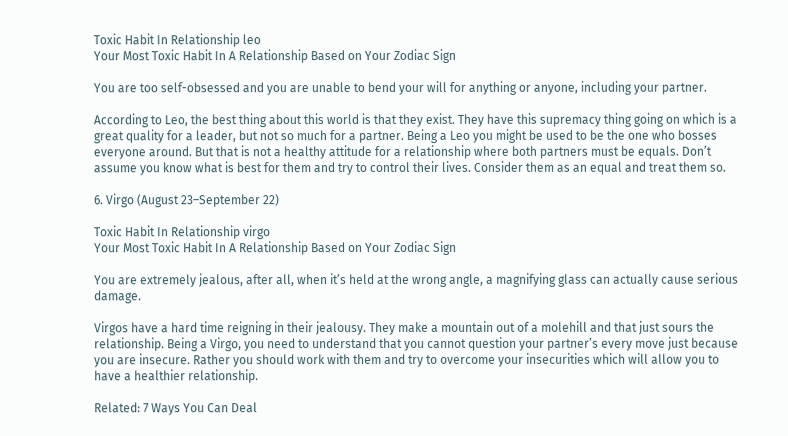Toxic Habit In Relationship leo
Your Most Toxic Habit In A Relationship Based on Your Zodiac Sign

You are too self-obsessed and you are unable to bend your will for anything or anyone, including your partner.

According to Leo, the best thing about this world is that they exist. They have this supremacy thing going on which is a great quality for a leader, but not so much for a partner. Being a Leo you might be used to be the one who bosses everyone around. But that is not a healthy attitude for a relationship where both partners must be equals. Don’t assume you know what is best for them and try to control their lives. Consider them as an equal and treat them so.

6. Virgo (August 23–September 22)

Toxic Habit In Relationship virgo
Your Most Toxic Habit In A Relationship Based on Your Zodiac Sign

You are extremely jealous, after all, when it’s held at the wrong angle, a magnifying glass can actually cause serious damage.

Virgos have a hard time reigning in their jealousy. They make a mountain out of a molehill and that just sours the relationship. Being a Virgo, you need to understand that you cannot question your partner’s every move just because you are insecure. Rather you should work with them and try to overcome your insecurities which will allow you to have a healthier relationship.

Related: 7 Ways You Can Deal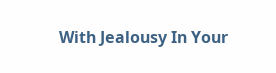With Jealousy In Your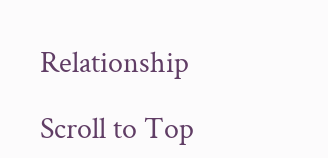Relationship

Scroll to Top